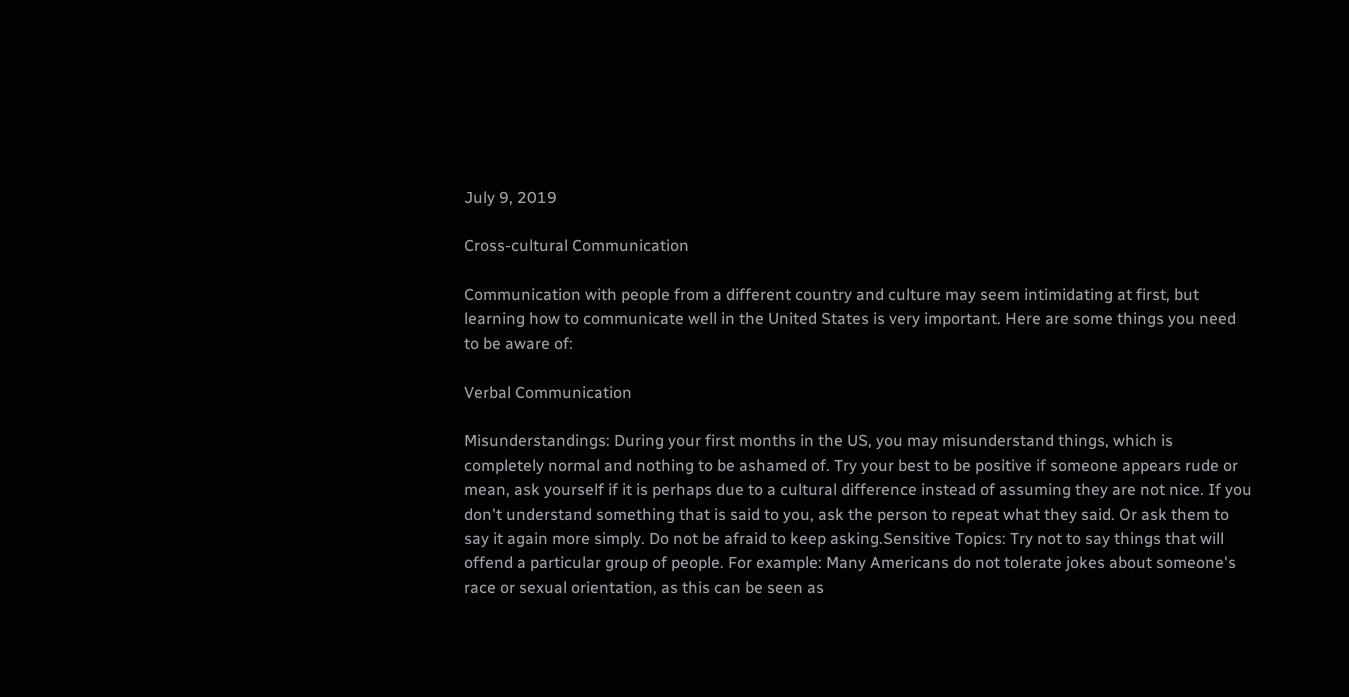July 9, 2019

Cross-cultural Communication

Communication with people from a different country and culture may seem intimidating at first, but learning how to communicate well in the United States is very important. Here are some things you need to be aware of:

Verbal Communication

Misunderstandings: During your first months in the US, you may misunderstand things, which is completely normal and nothing to be ashamed of. Try your best to be positive if someone appears rude or mean, ask yourself if it is perhaps due to a cultural difference instead of assuming they are not nice. If you don't understand something that is said to you, ask the person to repeat what they said. Or ask them to say it again more simply. Do not be afraid to keep asking.Sensitive Topics: Try not to say things that will offend a particular group of people. For example: Many Americans do not tolerate jokes about someone's race or sexual orientation, as this can be seen as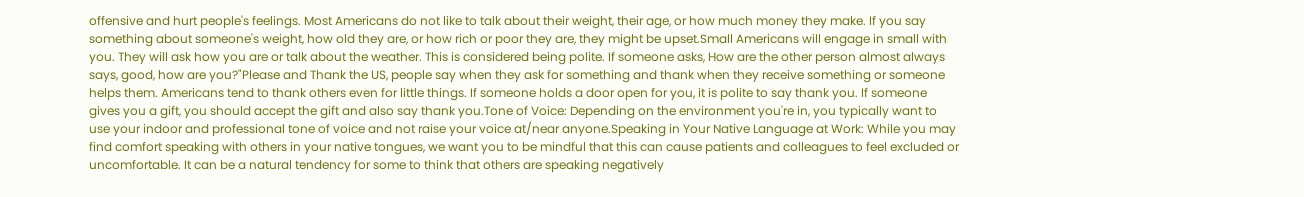offensive and hurt people's feelings. Most Americans do not like to talk about their weight, their age, or how much money they make. If you say something about someone's weight, how old they are, or how rich or poor they are, they might be upset.Small Americans will engage in small with you. They will ask how you are or talk about the weather. This is considered being polite. If someone asks, How are the other person almost always says, good, how are you?"Please and Thank the US, people say when they ask for something and thank when they receive something or someone helps them. Americans tend to thank others even for little things. If someone holds a door open for you, it is polite to say thank you. If someone gives you a gift, you should accept the gift and also say thank you.Tone of Voice: Depending on the environment you're in, you typically want to use your indoor and professional tone of voice and not raise your voice at/near anyone.Speaking in Your Native Language at Work: While you may find comfort speaking with others in your native tongues, we want you to be mindful that this can cause patients and colleagues to feel excluded or uncomfortable. It can be a natural tendency for some to think that others are speaking negatively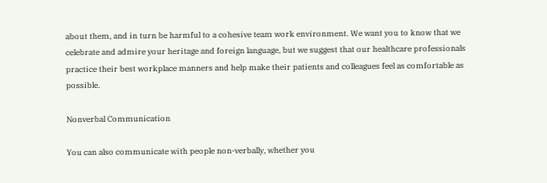about them, and in turn be harmful to a cohesive team work environment. We want you to know that we celebrate and admire your heritage and foreign language, but we suggest that our healthcare professionals practice their best workplace manners and help make their patients and colleagues feel as comfortable as possible.

Nonverbal Communication

You can also communicate with people non-verbally, whether you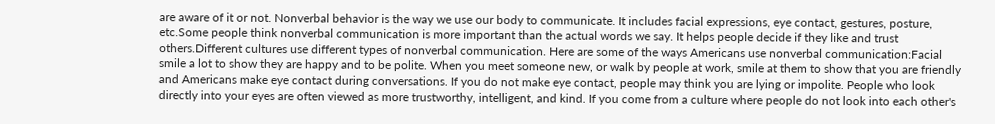are aware of it or not. Nonverbal behavior is the way we use our body to communicate. It includes facial expressions, eye contact, gestures, posture, etc.Some people think nonverbal communication is more important than the actual words we say. It helps people decide if they like and trust others.Different cultures use different types of nonverbal communication. Here are some of the ways Americans use nonverbal communication:Facial smile a lot to show they are happy and to be polite. When you meet someone new, or walk by people at work, smile at them to show that you are friendly and Americans make eye contact during conversations. If you do not make eye contact, people may think you are lying or impolite. People who look directly into your eyes are often viewed as more trustworthy, intelligent, and kind. If you come from a culture where people do not look into each other's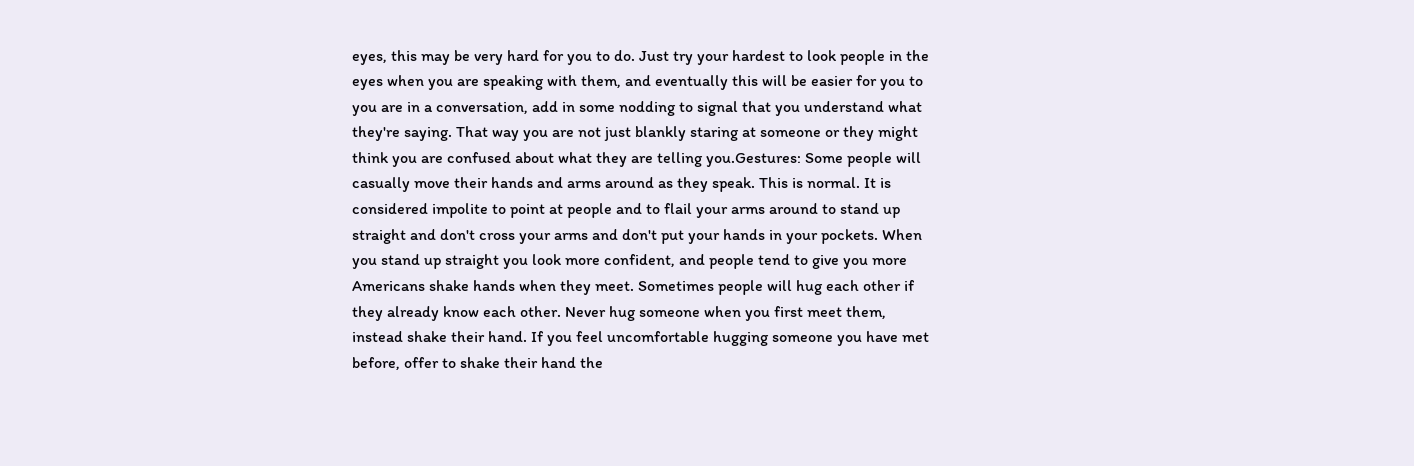eyes, this may be very hard for you to do. Just try your hardest to look people in the eyes when you are speaking with them, and eventually this will be easier for you to you are in a conversation, add in some nodding to signal that you understand what they're saying. That way you are not just blankly staring at someone or they might think you are confused about what they are telling you.Gestures: Some people will casually move their hands and arms around as they speak. This is normal. It is considered impolite to point at people and to flail your arms around to stand up straight and don't cross your arms and don't put your hands in your pockets. When you stand up straight you look more confident, and people tend to give you more Americans shake hands when they meet. Sometimes people will hug each other if they already know each other. Never hug someone when you first meet them, instead shake their hand. If you feel uncomfortable hugging someone you have met before, offer to shake their hand the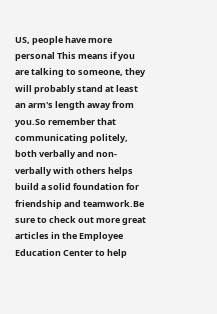US, people have more personal This means if you are talking to someone, they will probably stand at least an arm's length away from you.So remember that communicating politely, both verbally and non-verbally with others helps build a solid foundation for friendship and teamwork.Be sure to check out more great articles in the Employee Education Center to help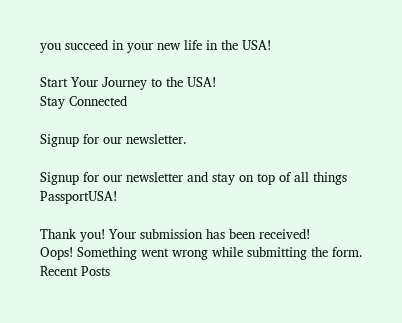you succeed in your new life in the USA!

Start Your Journey to the USA!
Stay Connected

Signup for our newsletter.

Signup for our newsletter and stay on top of all things PassportUSA!

Thank you! Your submission has been received!
Oops! Something went wrong while submitting the form.
Recent Posts